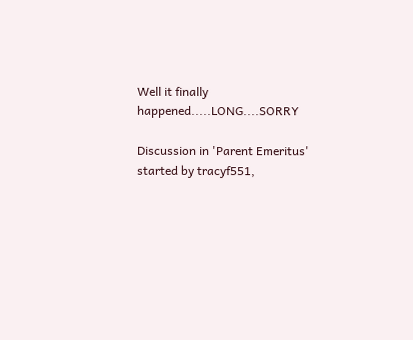Well it finally happened.....LONG....SORRY

Discussion in 'Parent Emeritus' started by tracyf551,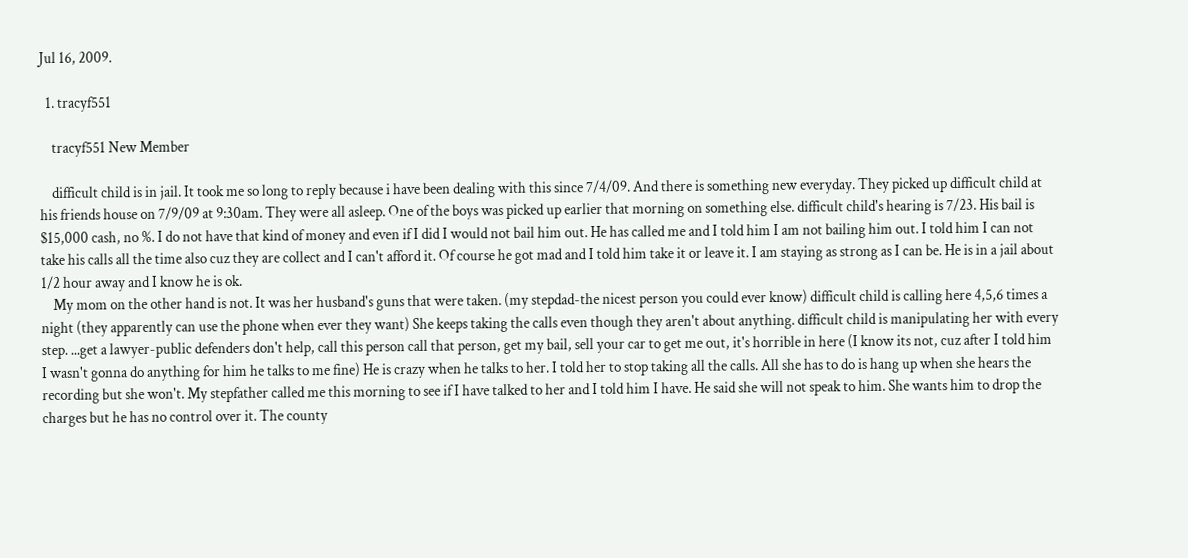Jul 16, 2009.

  1. tracyf551

    tracyf551 New Member

    difficult child is in jail. It took me so long to reply because i have been dealing with this since 7/4/09. And there is something new everyday. They picked up difficult child at his friends house on 7/9/09 at 9:30am. They were all asleep. One of the boys was picked up earlier that morning on something else. difficult child's hearing is 7/23. His bail is $15,000 cash, no %. I do not have that kind of money and even if I did I would not bail him out. He has called me and I told him I am not bailing him out. I told him I can not take his calls all the time also cuz they are collect and I can't afford it. Of course he got mad and I told him take it or leave it. I am staying as strong as I can be. He is in a jail about 1/2 hour away and I know he is ok.
    My mom on the other hand is not. It was her husband's guns that were taken. (my stepdad-the nicest person you could ever know) difficult child is calling here 4,5,6 times a night (they apparently can use the phone when ever they want) She keeps taking the calls even though they aren't about anything. difficult child is manipulating her with every step. ...get a lawyer-public defenders don't help, call this person call that person, get my bail, sell your car to get me out, it's horrible in here (I know its not, cuz after I told him I wasn't gonna do anything for him he talks to me fine) He is crazy when he talks to her. I told her to stop taking all the calls. All she has to do is hang up when she hears the recording but she won't. My stepfather called me this morning to see if I have talked to her and I told him I have. He said she will not speak to him. She wants him to drop the charges but he has no control over it. The county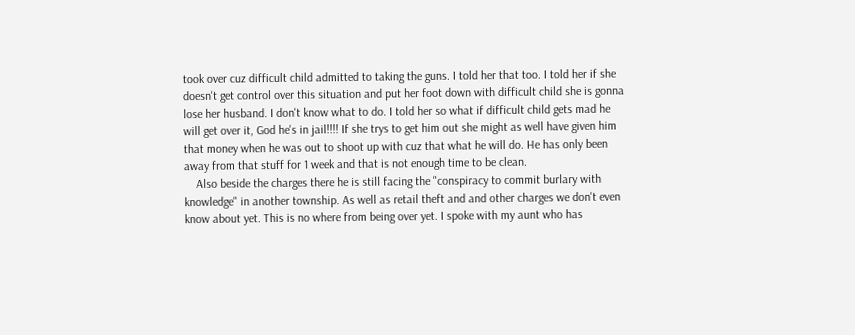took over cuz difficult child admitted to taking the guns. I told her that too. I told her if she doesn't get control over this situation and put her foot down with difficult child she is gonna lose her husband. I don't know what to do. I told her so what if difficult child gets mad he will get over it, God he's in jail!!!! If she trys to get him out she might as well have given him that money when he was out to shoot up with cuz that what he will do. He has only been away from that stuff for 1 week and that is not enough time to be clean.
    Also beside the charges there he is still facing the "conspiracy to commit burlary with knowledge" in another township. As well as retail theft and and other charges we don't even know about yet. This is no where from being over yet. I spoke with my aunt who has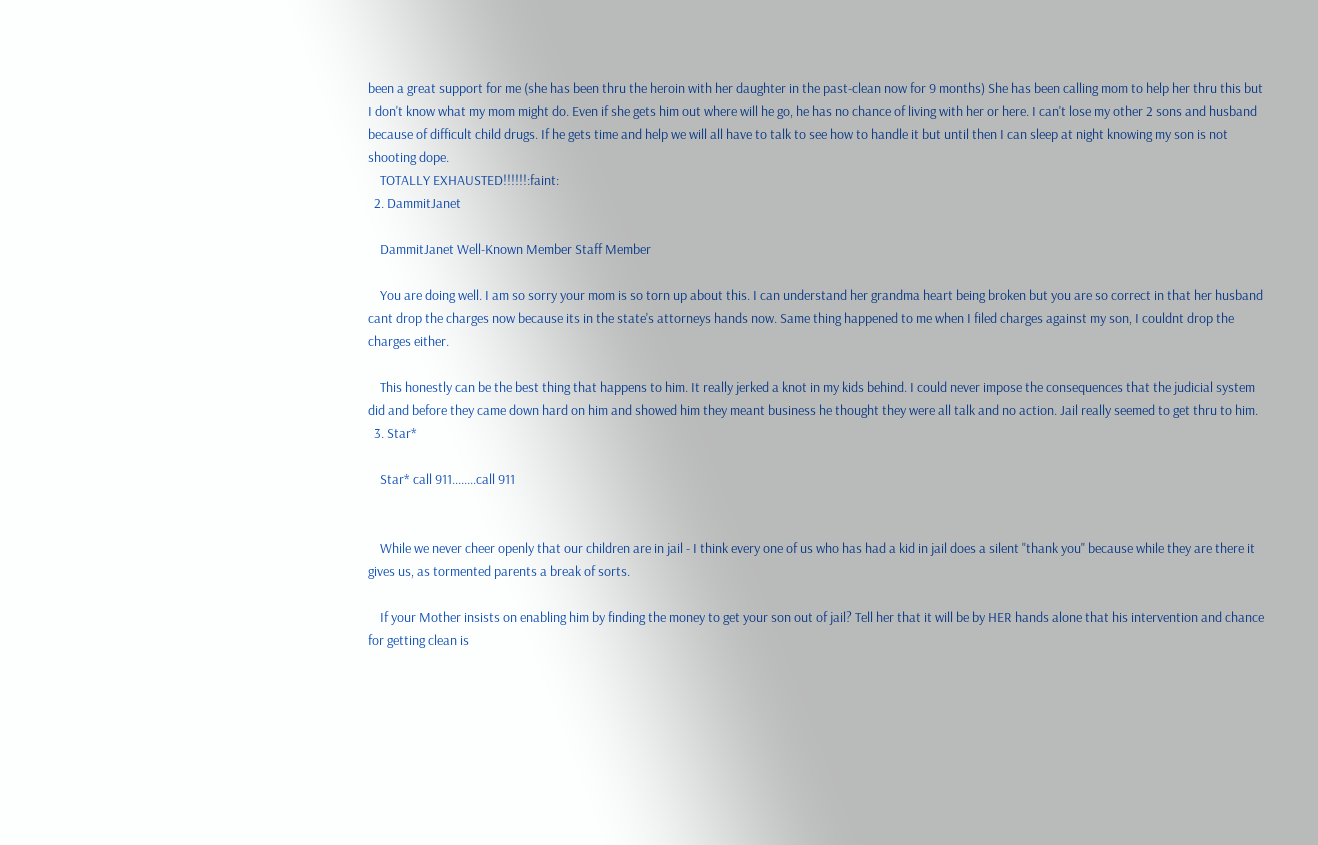been a great support for me (she has been thru the heroin with her daughter in the past-clean now for 9 months) She has been calling mom to help her thru this but I don't know what my mom might do. Even if she gets him out where will he go, he has no chance of living with her or here. I can't lose my other 2 sons and husband because of difficult child drugs. If he gets time and help we will all have to talk to see how to handle it but until then I can sleep at night knowing my son is not shooting dope.
    TOTALLY EXHAUSTED!!!!!!:faint:
  2. DammitJanet

    DammitJanet Well-Known Member Staff Member

    You are doing well. I am so sorry your mom is so torn up about this. I can understand her grandma heart being broken but you are so correct in that her husband cant drop the charges now because its in the state's attorneys hands now. Same thing happened to me when I filed charges against my son, I couldnt drop the charges either.

    This honestly can be the best thing that happens to him. It really jerked a knot in my kids behind. I could never impose the consequences that the judicial system did and before they came down hard on him and showed him they meant business he thought they were all talk and no action. Jail really seemed to get thru to him.
  3. Star*

    Star* call 911........call 911


    While we never cheer openly that our children are in jail - I think every one of us who has had a kid in jail does a silent "thank you" because while they are there it gives us, as tormented parents a break of sorts.

    If your Mother insists on enabling him by finding the money to get your son out of jail? Tell her that it will be by HER hands alone that his intervention and chance for getting clean is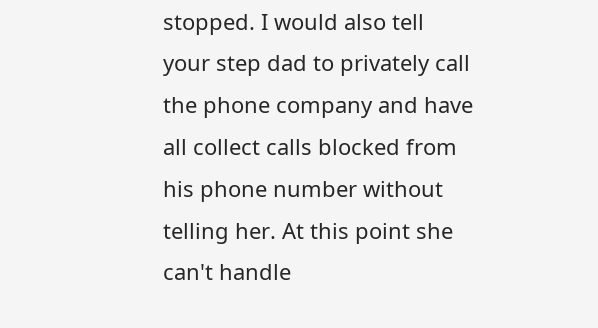stopped. I would also tell your step dad to privately call the phone company and have all collect calls blocked from his phone number without telling her. At this point she can't handle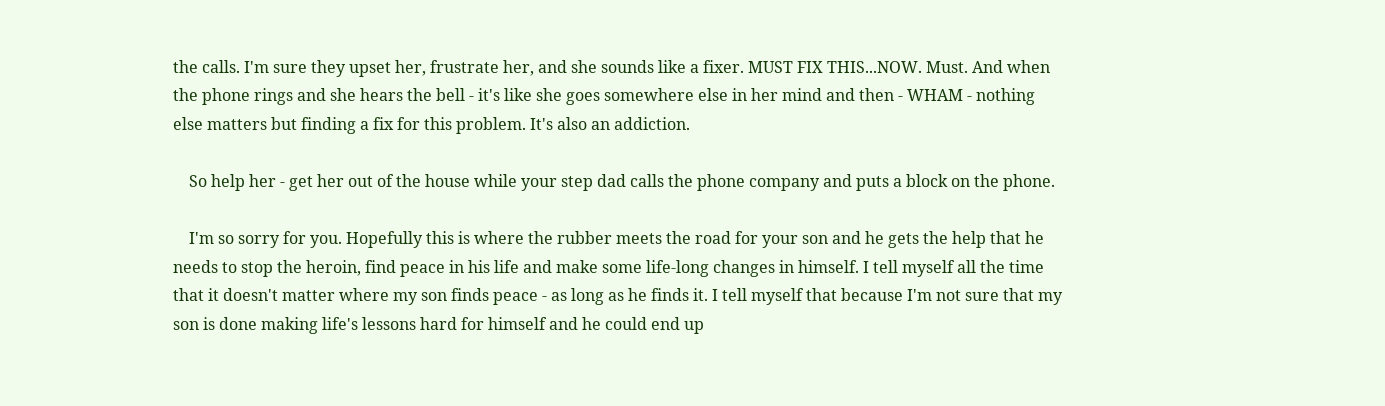the calls. I'm sure they upset her, frustrate her, and she sounds like a fixer. MUST FIX THIS...NOW. Must. And when the phone rings and she hears the bell - it's like she goes somewhere else in her mind and then - WHAM - nothing else matters but finding a fix for this problem. It's also an addiction.

    So help her - get her out of the house while your step dad calls the phone company and puts a block on the phone.

    I'm so sorry for you. Hopefully this is where the rubber meets the road for your son and he gets the help that he needs to stop the heroin, find peace in his life and make some life-long changes in himself. I tell myself all the time that it doesn't matter where my son finds peace - as long as he finds it. I tell myself that because I'm not sure that my son is done making life's lessons hard for himself and he could end up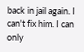back in jail again. I can't fix him. I can only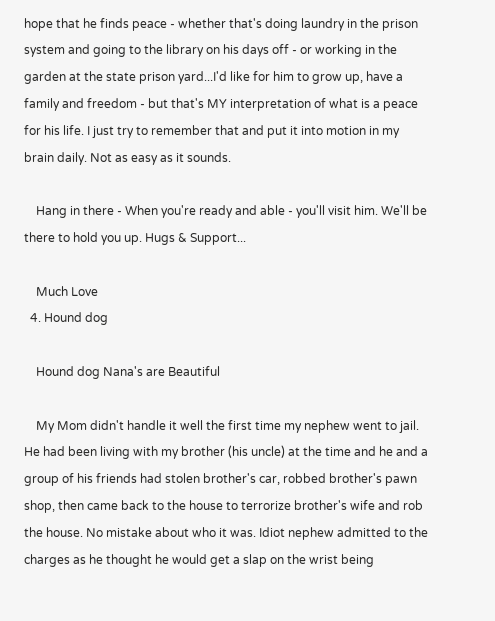hope that he finds peace - whether that's doing laundry in the prison system and going to the library on his days off - or working in the garden at the state prison yard...I'd like for him to grow up, have a family and freedom - but that's MY interpretation of what is a peace for his life. I just try to remember that and put it into motion in my brain daily. Not as easy as it sounds.

    Hang in there - When you're ready and able - you'll visit him. We'll be there to hold you up. Hugs & Support...

    Much Love
  4. Hound dog

    Hound dog Nana's are Beautiful

    My Mom didn't handle it well the first time my nephew went to jail. He had been living with my brother (his uncle) at the time and he and a group of his friends had stolen brother's car, robbed brother's pawn shop, then came back to the house to terrorize brother's wife and rob the house. No mistake about who it was. Idiot nephew admitted to the charges as he thought he would get a slap on the wrist being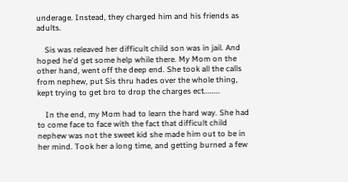underage. Instead, they charged him and his friends as adults.

    Sis was releaved her difficult child son was in jail. And hoped he'd get some help while there. My Mom on the other hand, went off the deep end. She took all the calls from nephew, put Sis thru hades over the whole thing, kept trying to get bro to drop the charges ect........

    In the end, my Mom had to learn the hard way. She had to come face to face with the fact that difficult child nephew was not the sweet kid she made him out to be in her mind. Took her a long time, and getting burned a few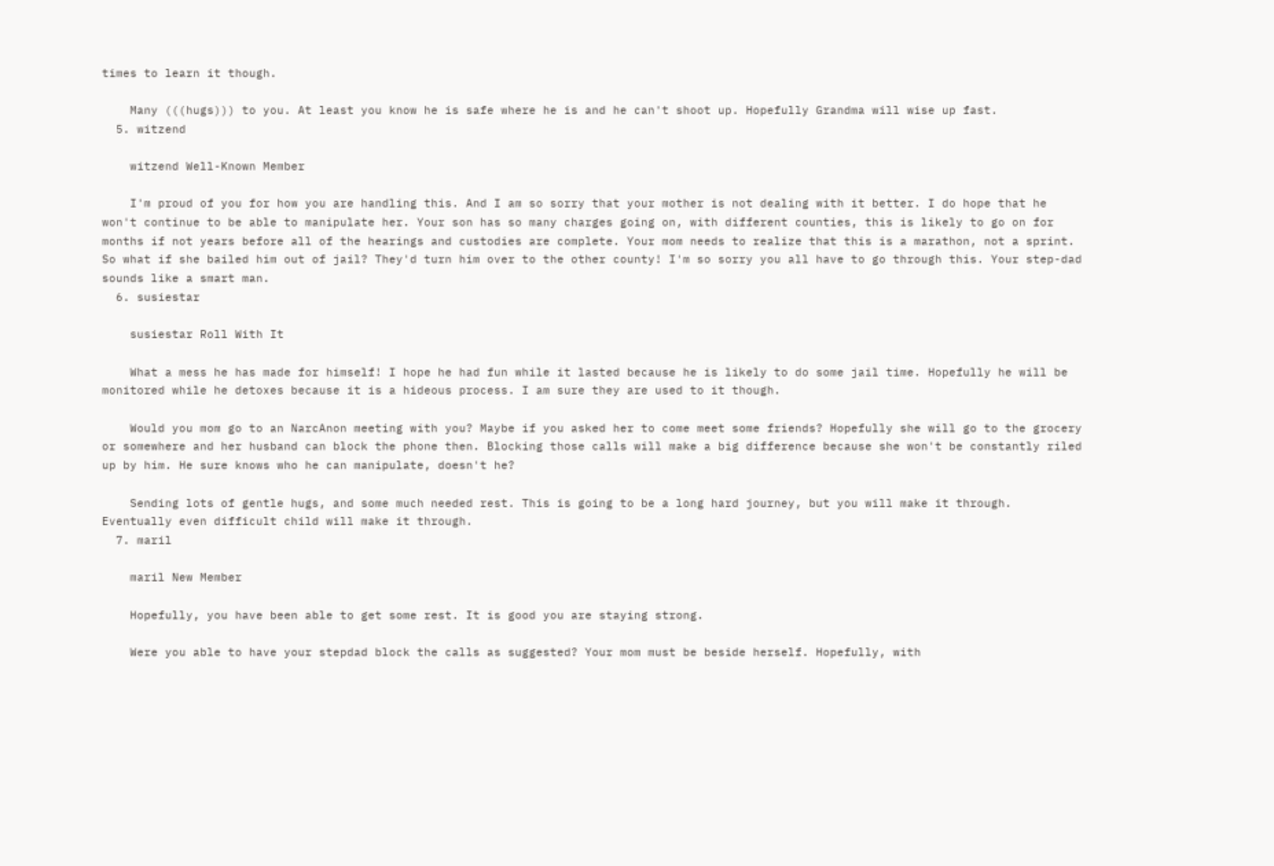times to learn it though.

    Many (((hugs))) to you. At least you know he is safe where he is and he can't shoot up. Hopefully Grandma will wise up fast.
  5. witzend

    witzend Well-Known Member

    I'm proud of you for how you are handling this. And I am so sorry that your mother is not dealing with it better. I do hope that he won't continue to be able to manipulate her. Your son has so many charges going on, with different counties, this is likely to go on for months if not years before all of the hearings and custodies are complete. Your mom needs to realize that this is a marathon, not a sprint. So what if she bailed him out of jail? They'd turn him over to the other county! I'm so sorry you all have to go through this. Your step-dad sounds like a smart man.
  6. susiestar

    susiestar Roll With It

    What a mess he has made for himself! I hope he had fun while it lasted because he is likely to do some jail time. Hopefully he will be monitored while he detoxes because it is a hideous process. I am sure they are used to it though.

    Would you mom go to an NarcAnon meeting with you? Maybe if you asked her to come meet some friends? Hopefully she will go to the grocery or somewhere and her husband can block the phone then. Blocking those calls will make a big difference because she won't be constantly riled up by him. He sure knows who he can manipulate, doesn't he?

    Sending lots of gentle hugs, and some much needed rest. This is going to be a long hard journey, but you will make it through. Eventually even difficult child will make it through.
  7. maril

    maril New Member

    Hopefully, you have been able to get some rest. It is good you are staying strong.

    Were you able to have your stepdad block the calls as suggested? Your mom must be beside herself. Hopefully, with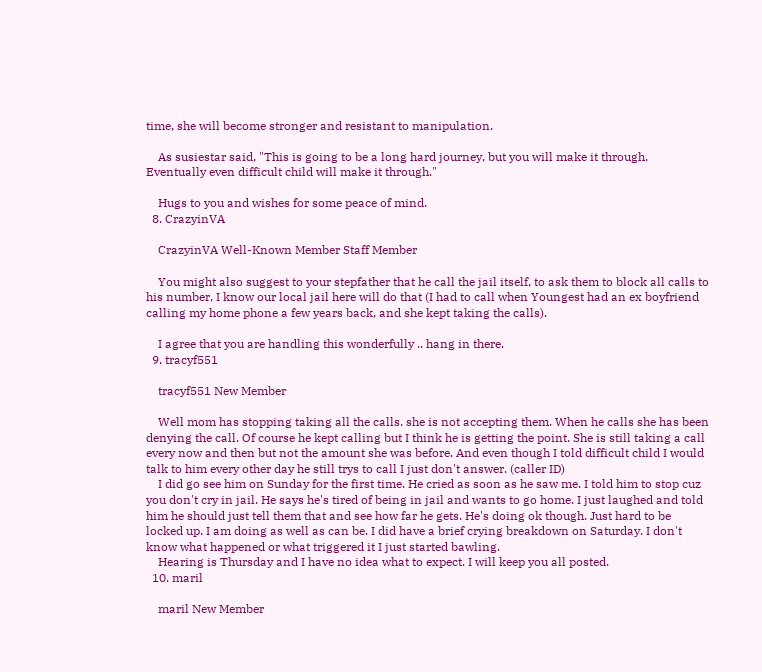time, she will become stronger and resistant to manipulation.

    As susiestar said, "This is going to be a long hard journey, but you will make it through. Eventually even difficult child will make it through."

    Hugs to you and wishes for some peace of mind.
  8. CrazyinVA

    CrazyinVA Well-Known Member Staff Member

    You might also suggest to your stepfather that he call the jail itself, to ask them to block all calls to his number, I know our local jail here will do that (I had to call when Youngest had an ex boyfriend calling my home phone a few years back, and she kept taking the calls).

    I agree that you are handling this wonderfully .. hang in there.
  9. tracyf551

    tracyf551 New Member

    Well mom has stopping taking all the calls. she is not accepting them. When he calls she has been denying the call. Of course he kept calling but I think he is getting the point. She is still taking a call every now and then but not the amount she was before. And even though I told difficult child I would talk to him every other day he still trys to call I just don't answer. (caller ID)
    I did go see him on Sunday for the first time. He cried as soon as he saw me. I told him to stop cuz you don't cry in jail. He says he's tired of being in jail and wants to go home. I just laughed and told him he should just tell them that and see how far he gets. He's doing ok though. Just hard to be locked up. I am doing as well as can be. I did have a brief crying breakdown on Saturday. I don't know what happened or what triggered it I just started bawling.
    Hearing is Thursday and I have no idea what to expect. I will keep you all posted.
  10. maril

    maril New Member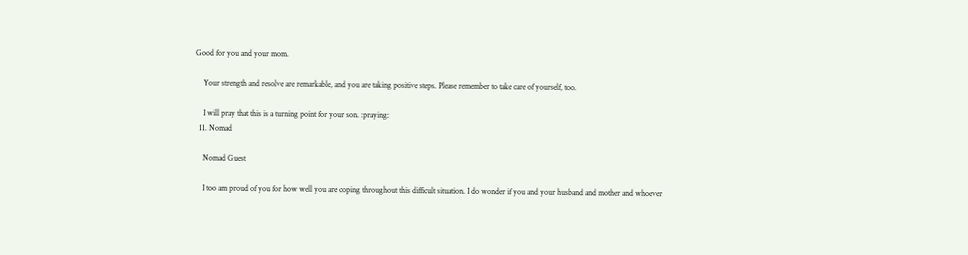Good for you and your mom.

    Your strength and resolve are remarkable, and you are taking positive steps. Please remember to take care of yourself, too.

    I will pray that this is a turning point for your son. :praying:
  11. Nomad

    Nomad Guest

    I too am proud of you for how well you are coping throughout this difficult situation. I do wonder if you and your husband and mother and whoever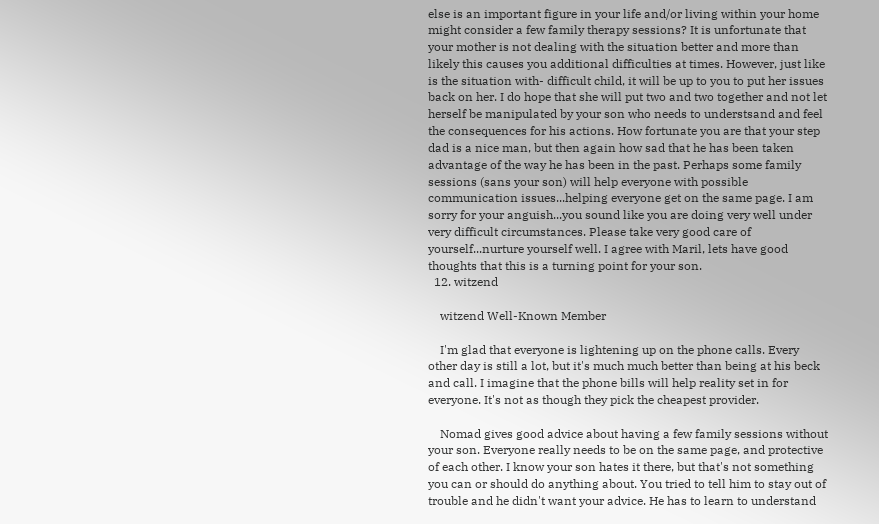else is an important figure in your life and/or living within your home might consider a few family therapy sessions? It is unfortunate that your mother is not dealing with the situation better and more than likely this causes you additional difficulties at times. However, just like is the situation with- difficult child, it will be up to you to put her issues back on her. I do hope that she will put two and two together and not let herself be manipulated by your son who needs to understsand and feel the consequences for his actions. How fortunate you are that your step dad is a nice man, but then again how sad that he has been taken advantage of the way he has been in the past. Perhaps some family sessions (sans your son) will help everyone with possible communication issues...helping everyone get on the same page. I am sorry for your anguish...you sound like you are doing very well under very difficult circumstances. Please take very good care of yourself...nurture yourself well. I agree with Maril, lets have good thoughts that this is a turning point for your son.
  12. witzend

    witzend Well-Known Member

    I'm glad that everyone is lightening up on the phone calls. Every other day is still a lot, but it's much much better than being at his beck and call. I imagine that the phone bills will help reality set in for everyone. It's not as though they pick the cheapest provider.

    Nomad gives good advice about having a few family sessions without your son. Everyone really needs to be on the same page, and protective of each other. I know your son hates it there, but that's not something you can or should do anything about. You tried to tell him to stay out of trouble and he didn't want your advice. He has to learn to understand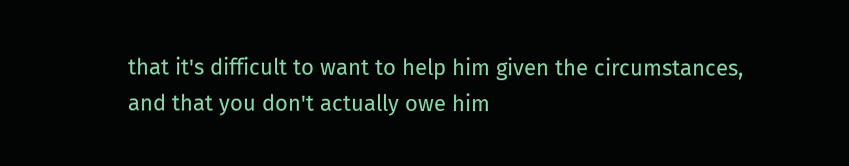that it's difficult to want to help him given the circumstances, and that you don't actually owe him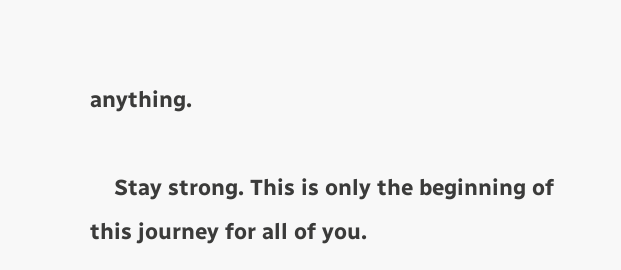anything.

    Stay strong. This is only the beginning of this journey for all of you.